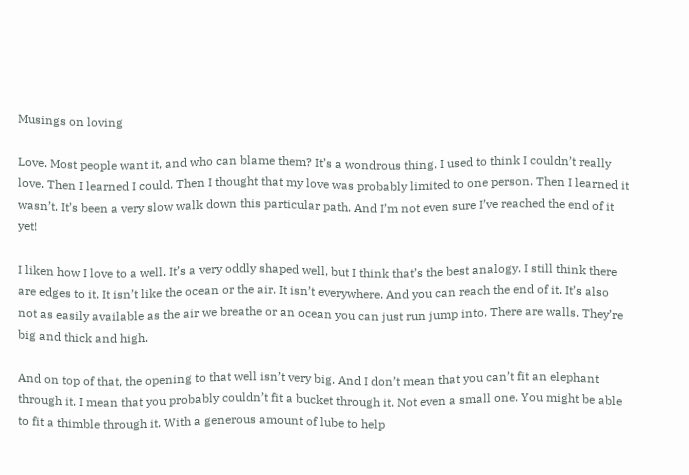Musings on loving

Love. Most people want it, and who can blame them? It’s a wondrous thing. I used to think I couldn’t really love. Then I learned I could. Then I thought that my love was probably limited to one person. Then I learned it wasn’t. It’s been a very slow walk down this particular path. And I’m not even sure I’ve reached the end of it yet!

I liken how I love to a well. It’s a very oddly shaped well, but I think that’s the best analogy. I still think there are edges to it. It isn’t like the ocean or the air. It isn’t everywhere. And you can reach the end of it. It’s also not as easily available as the air we breathe or an ocean you can just run jump into. There are walls. They’re big and thick and high.

And on top of that, the opening to that well isn’t very big. And I don’t mean that you can’t fit an elephant through it. I mean that you probably couldn’t fit a bucket through it. Not even a small one. You might be able to fit a thimble through it. With a generous amount of lube to help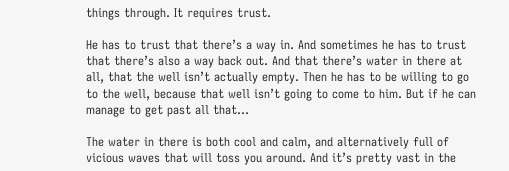things through. It requires trust.

He has to trust that there’s a way in. And sometimes he has to trust that there’s also a way back out. And that there’s water in there at all, that the well isn’t actually empty. Then he has to be willing to go to the well, because that well isn’t going to come to him. But if he can manage to get past all that…

The water in there is both cool and calm, and alternatively full of vicious waves that will toss you around. And it’s pretty vast in the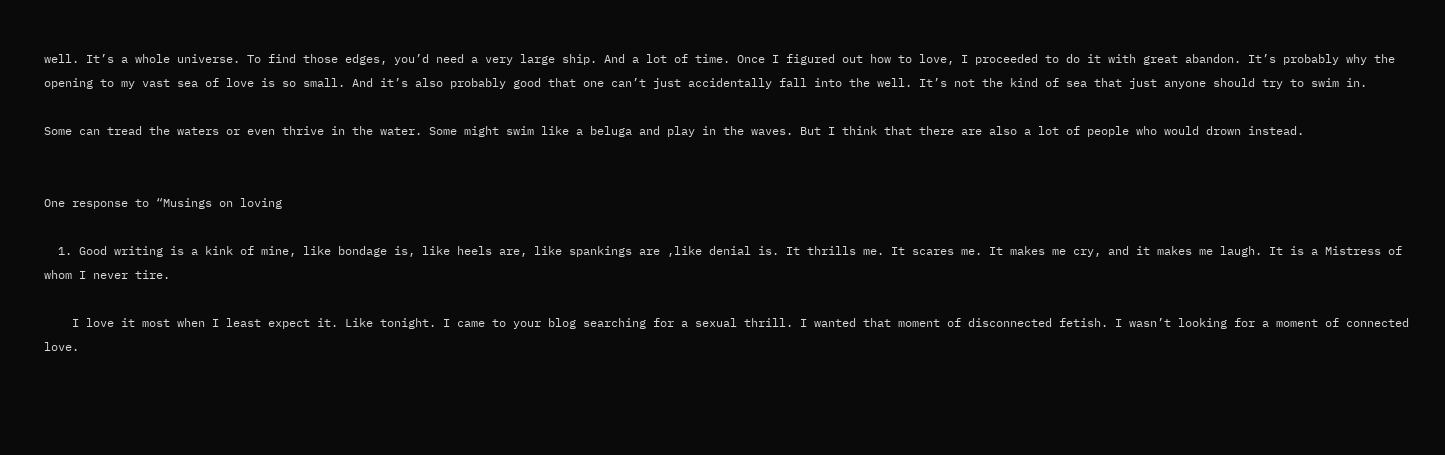well. It’s a whole universe. To find those edges, you’d need a very large ship. And a lot of time. Once I figured out how to love, I proceeded to do it with great abandon. It’s probably why the opening to my vast sea of love is so small. And it’s also probably good that one can’t just accidentally fall into the well. It’s not the kind of sea that just anyone should try to swim in.

Some can tread the waters or even thrive in the water. Some might swim like a beluga and play in the waves. But I think that there are also a lot of people who would drown instead.


One response to “Musings on loving

  1. Good writing is a kink of mine, like bondage is, like heels are, like spankings are ,like denial is. It thrills me. It scares me. It makes me cry, and it makes me laugh. It is a Mistress of whom I never tire.

    I love it most when I least expect it. Like tonight. I came to your blog searching for a sexual thrill. I wanted that moment of disconnected fetish. I wasn’t looking for a moment of connected love.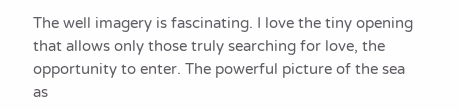The well imagery is fascinating. I love the tiny opening that allows only those truly searching for love, the opportunity to enter. The powerful picture of the sea as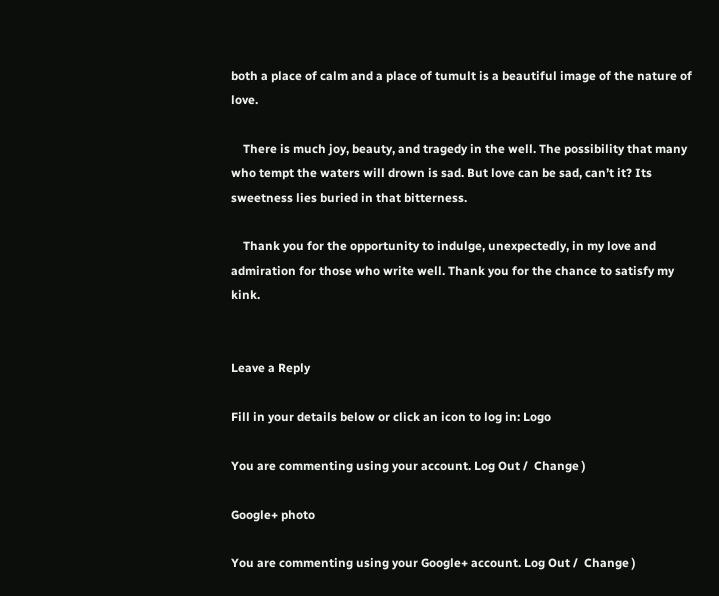both a place of calm and a place of tumult is a beautiful image of the nature of love.

    There is much joy, beauty, and tragedy in the well. The possibility that many who tempt the waters will drown is sad. But love can be sad, can’t it? Its sweetness lies buried in that bitterness.

    Thank you for the opportunity to indulge, unexpectedly, in my love and admiration for those who write well. Thank you for the chance to satisfy my kink.


Leave a Reply

Fill in your details below or click an icon to log in: Logo

You are commenting using your account. Log Out /  Change )

Google+ photo

You are commenting using your Google+ account. Log Out /  Change )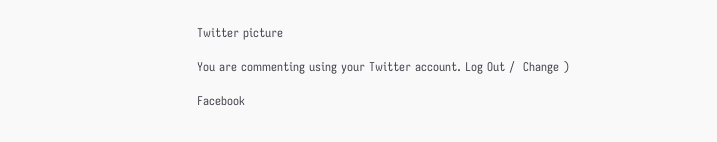Twitter picture

You are commenting using your Twitter account. Log Out /  Change )

Facebook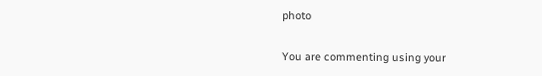photo

You are commenting using your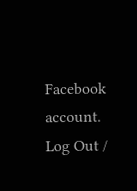Facebook account. Log Out /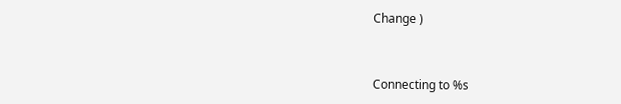Change )


Connecting to %s